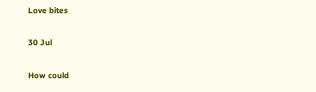Love bites

30 Jul

How could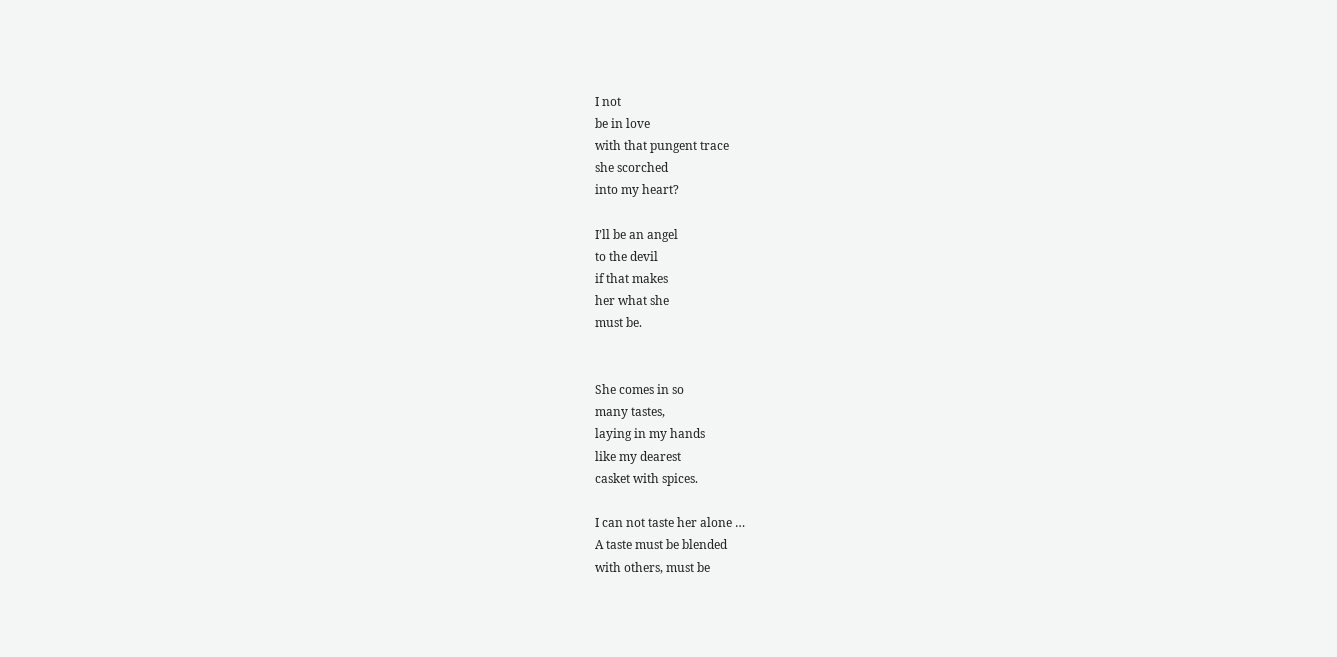I not
be in love
with that pungent trace
she scorched
into my heart?

I’ll be an angel
to the devil
if that makes
her what she
must be.


She comes in so
many tastes,
laying in my hands
like my dearest
casket with spices.

I can not taste her alone …
A taste must be blended
with others, must be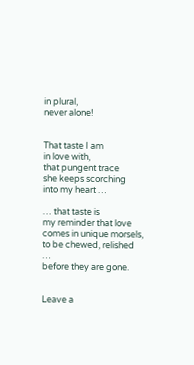in plural,
never alone!


That taste I am
in love with,
that pungent trace
she keeps scorching
into my heart …

… that taste is
my reminder that love
comes in unique morsels,
to be chewed, relished …
before they are gone.


Leave a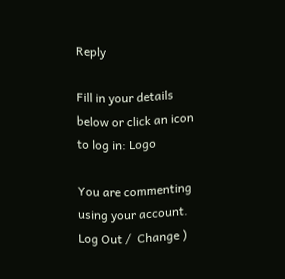Reply

Fill in your details below or click an icon to log in: Logo

You are commenting using your account. Log Out /  Change )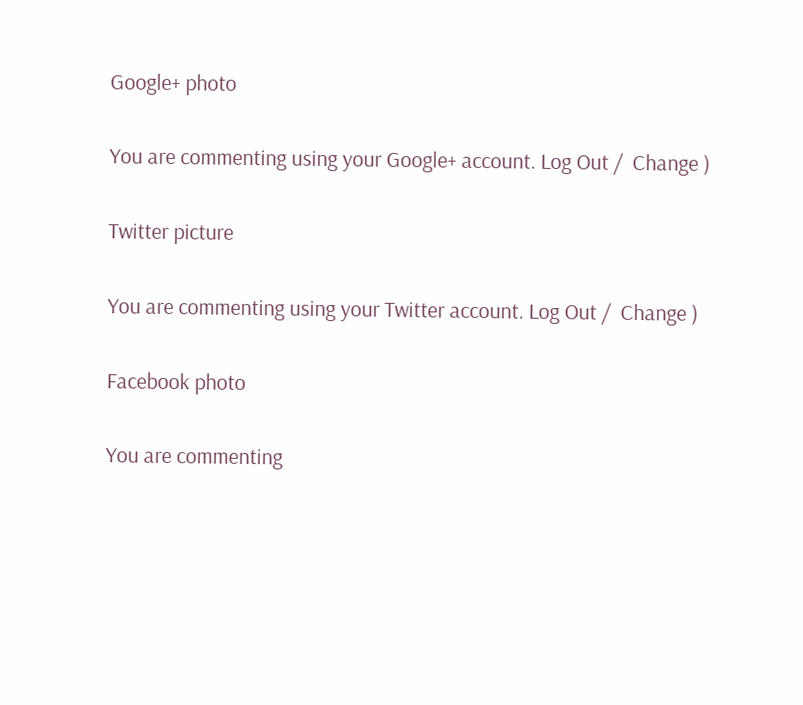Google+ photo

You are commenting using your Google+ account. Log Out /  Change )

Twitter picture

You are commenting using your Twitter account. Log Out /  Change )

Facebook photo

You are commenting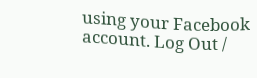using your Facebook account. Log Out /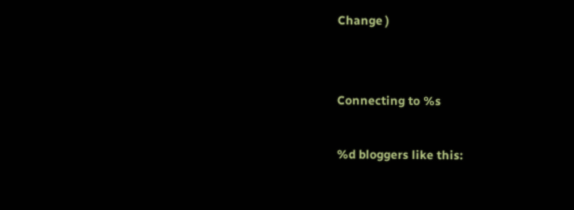Change )


Connecting to %s

%d bloggers like this: